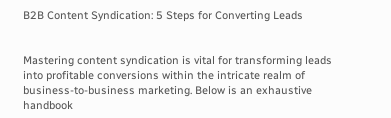B2B Content Syndication: 5 Steps for Converting Leads


Mastering content syndication is vital for transforming leads into profitable conversions within the intricate realm of business-to-business marketing. Below is an exhaustive handbook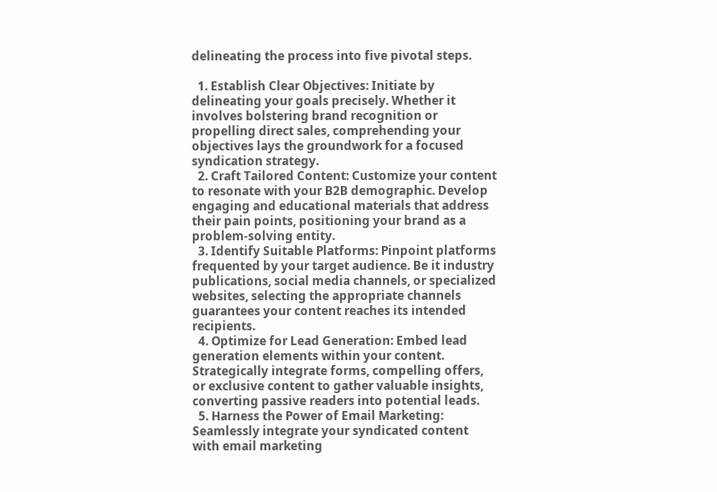delineating the process into five pivotal steps.

  1. Establish Clear Objectives: Initiate by delineating your goals precisely. Whether it involves bolstering brand recognition or propelling direct sales, comprehending your objectives lays the groundwork for a focused syndication strategy.
  2. Craft Tailored Content: Customize your content to resonate with your B2B demographic. Develop engaging and educational materials that address their pain points, positioning your brand as a problem-solving entity.
  3. Identify Suitable Platforms: Pinpoint platforms frequented by your target audience. Be it industry publications, social media channels, or specialized websites, selecting the appropriate channels guarantees your content reaches its intended recipients.
  4. Optimize for Lead Generation: Embed lead generation elements within your content. Strategically integrate forms, compelling offers, or exclusive content to gather valuable insights, converting passive readers into potential leads.
  5. Harness the Power of Email Marketing: Seamlessly integrate your syndicated content with email marketing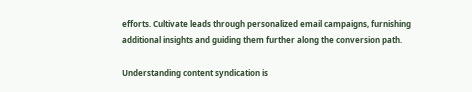efforts. Cultivate leads through personalized email campaigns, furnishing additional insights and guiding them further along the conversion path.

Understanding content syndication is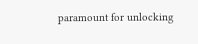paramount for unlocking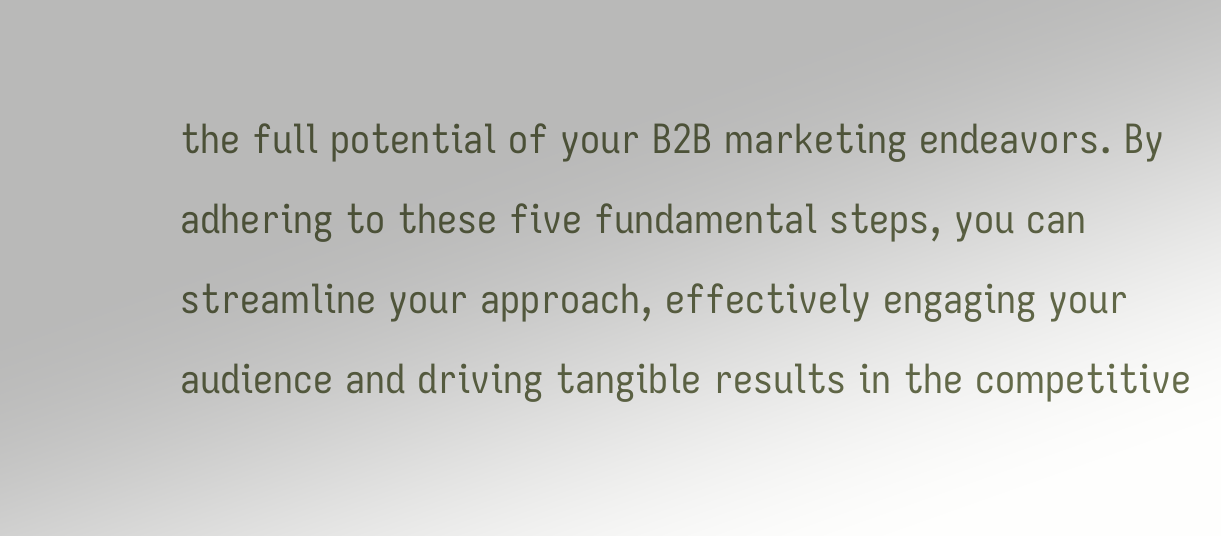the full potential of your B2B marketing endeavors. By adhering to these five fundamental steps, you can streamline your approach, effectively engaging your audience and driving tangible results in the competitive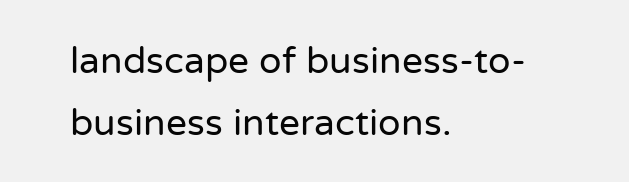landscape of business-to-business interactions.